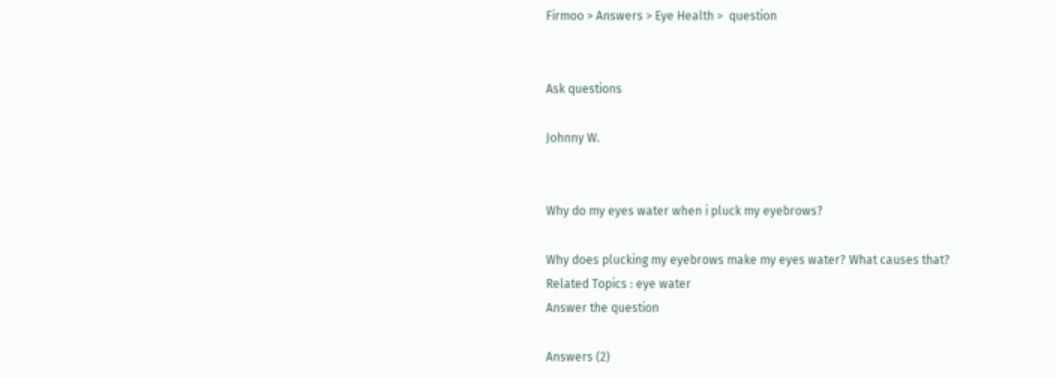Firmoo > Answers > Eye Health >  question


Ask questions

Johnny W.


Why do my eyes water when i pluck my eyebrows?

Why does plucking my eyebrows make my eyes water? What causes that?
Related Topics : eye water
Answer the question

Answers (2)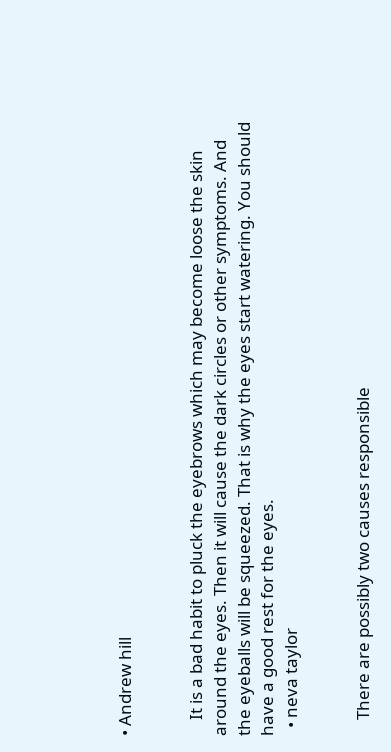• Andrew hill


    It is a bad habit to pluck the eyebrows which may become loose the skin around the eyes. Then it will cause the dark circles or other symptoms. And the eyeballs will be squeezed. That is why the eyes start watering. You should have a good rest for the eyes.
  • neva taylor


    There are possibly two causes responsible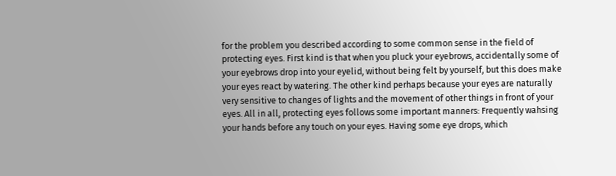for the problem you described according to some common sense in the field of protecting eyes. First kind is that when you pluck your eyebrows, accidentally some of your eyebrows drop into your eyelid, without being felt by yourself, but this does make your eyes react by watering. The other kind perhaps because your eyes are naturally very sensitive to changes of lights and the movement of other things in front of your eyes. All in all, protecting eyes follows some important manners: Frequently wahsing your hands before any touch on your eyes. Having some eye drops, which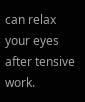can relax your eyes after tensive work.